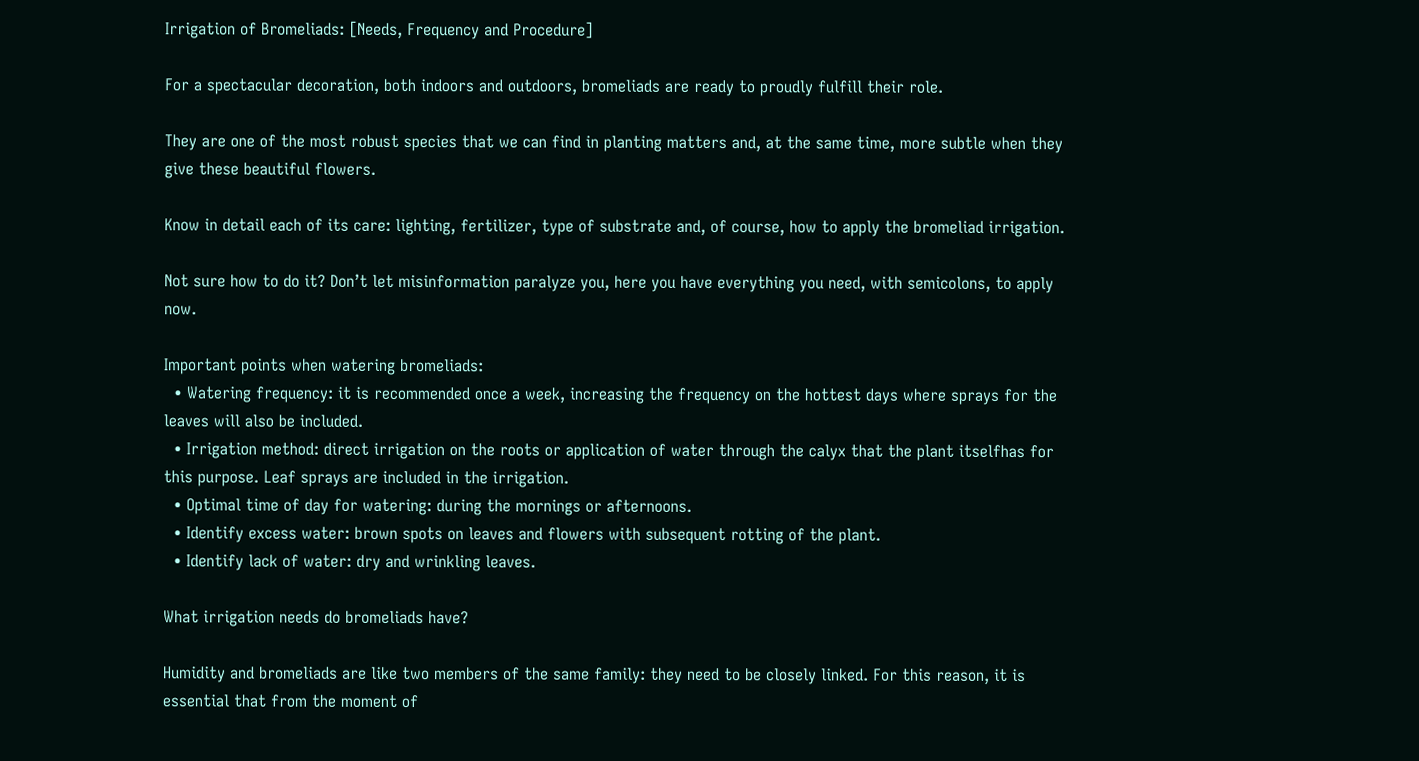Irrigation of Bromeliads: [Needs, Frequency and Procedure]

For a spectacular decoration, both indoors and outdoors, bromeliads are ready to proudly fulfill their role.

They are one of the most robust species that we can find in planting matters and, at the same time, more subtle when they give these beautiful flowers.

Know in detail each of its care: lighting, fertilizer, type of substrate and, of course, how to apply the bromeliad irrigation.

Not sure how to do it? Don’t let misinformation paralyze you, here you have everything you need, with semicolons, to apply now.

Important points when watering bromeliads:
  • Watering frequency: it is recommended once a week, increasing the frequency on the hottest days where sprays for the leaves will also be included.
  • Irrigation method: direct irrigation on the roots or application of water through the calyx that the plant itselfhas for this purpose. Leaf sprays are included in the irrigation.
  • Optimal time of day for watering: during the mornings or afternoons.
  • Identify excess water: brown spots on leaves and flowers with subsequent rotting of the plant.
  • Identify lack of water: dry and wrinkling leaves.

What irrigation needs do bromeliads have?

Humidity and bromeliads are like two members of the same family: they need to be closely linked. For this reason, it is essential that from the moment of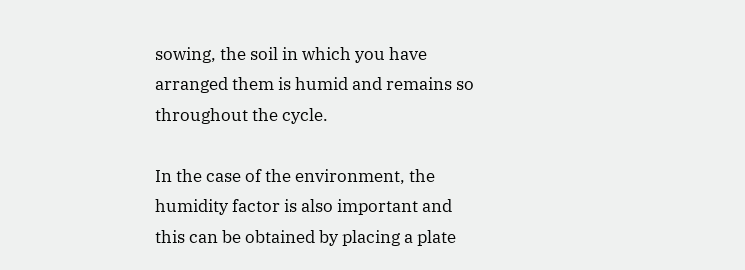sowing, the soil in which you have arranged them is humid and remains so throughout the cycle.

In the case of the environment, the humidity factor is also important and this can be obtained by placing a plate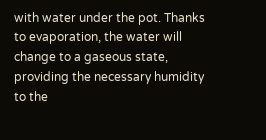with water under the pot. Thanks to evaporation, the water will change to a gaseous state, providing the necessary humidity to the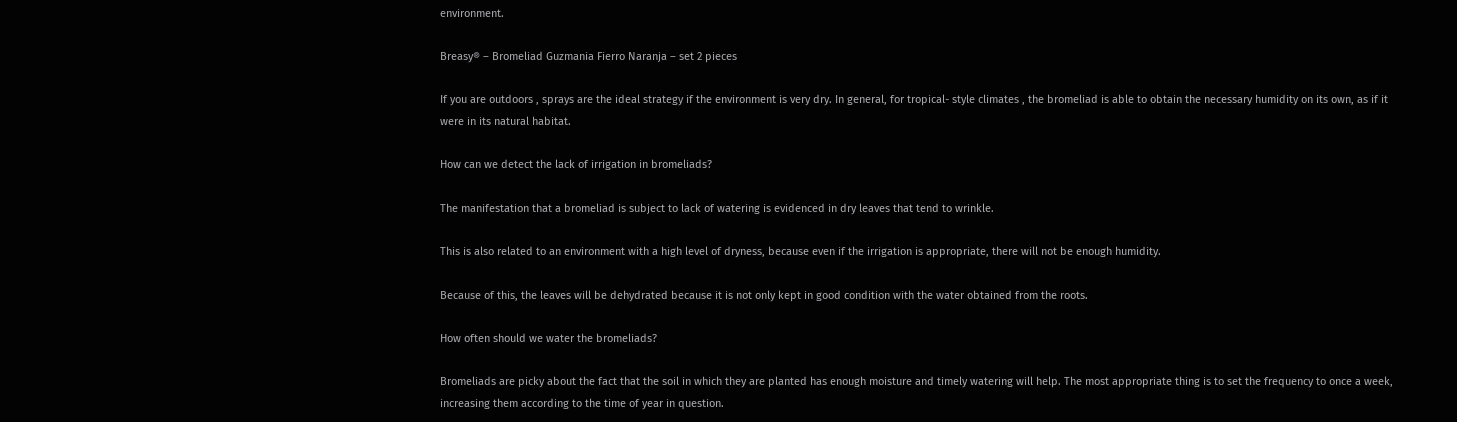environment.

Breasy® – Bromeliad Guzmania Fierro Naranja – set 2 pieces

If you are outdoors , sprays are the ideal strategy if the environment is very dry. In general, for tropical- style climates , the bromeliad is able to obtain the necessary humidity on its own, as if it were in its natural habitat.

How can we detect the lack of irrigation in bromeliads?

The manifestation that a bromeliad is subject to lack of watering is evidenced in dry leaves that tend to wrinkle.

This is also related to an environment with a high level of dryness, because even if the irrigation is appropriate, there will not be enough humidity.

Because of this, the leaves will be dehydrated because it is not only kept in good condition with the water obtained from the roots.

How often should we water the bromeliads?

Bromeliads are picky about the fact that the soil in which they are planted has enough moisture and timely watering will help. The most appropriate thing is to set the frequency to once a week, increasing them according to the time of year in question.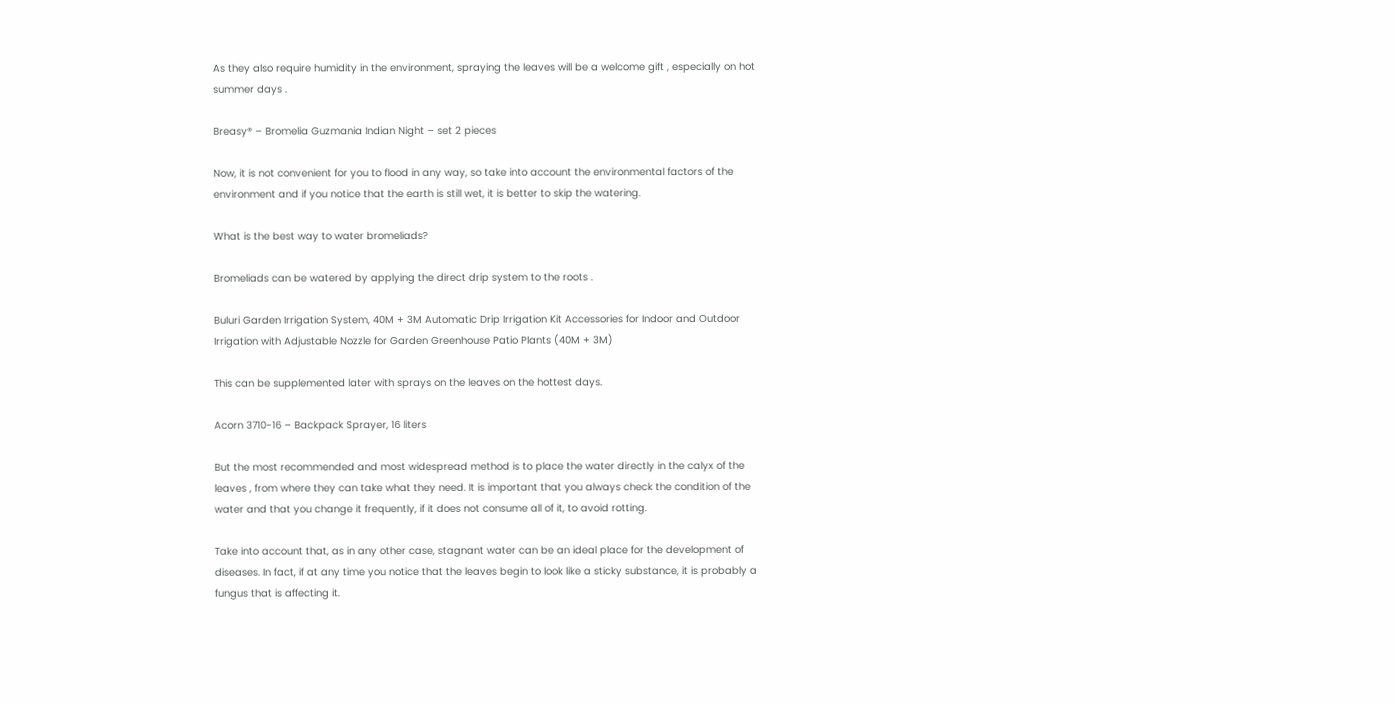As they also require humidity in the environment, spraying the leaves will be a welcome gift , especially on hot summer days .

Breasy® – Bromelia Guzmania Indian Night – set 2 pieces

Now, it is not convenient for you to flood in any way, so take into account the environmental factors of the environment and if you notice that the earth is still wet, it is better to skip the watering.

What is the best way to water bromeliads?

Bromeliads can be watered by applying the direct drip system to the roots .

Buluri Garden Irrigation System, 40M + 3M Automatic Drip Irrigation Kit Accessories for Indoor and Outdoor Irrigation with Adjustable Nozzle for Garden Greenhouse Patio Plants (40M + 3M)

This can be supplemented later with sprays on the leaves on the hottest days.

Acorn 3710-16 – Backpack Sprayer, 16 liters

But the most recommended and most widespread method is to place the water directly in the calyx of the leaves , from where they can take what they need. It is important that you always check the condition of the water and that you change it frequently, if it does not consume all of it, to avoid rotting.

Take into account that, as in any other case, stagnant water can be an ideal place for the development of diseases. In fact, if at any time you notice that the leaves begin to look like a sticky substance, it is probably a fungus that is affecting it.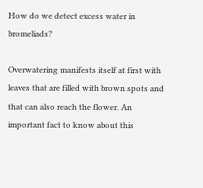How do we detect excess water in bromeliads?

Overwatering manifests itself at first with leaves that are filled with brown spots and that can also reach the flower. An important fact to know about this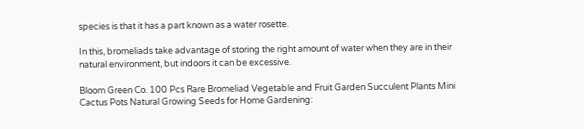species is that it has a part known as a water rosette.

In this, bromeliads take advantage of storing the right amount of water when they are in their natural environment, but indoors it can be excessive.

Bloom Green Co. 100 Pcs Rare Bromeliad Vegetable and Fruit Garden Succulent Plants Mini Cactus Pots Natural Growing Seeds for Home Gardening: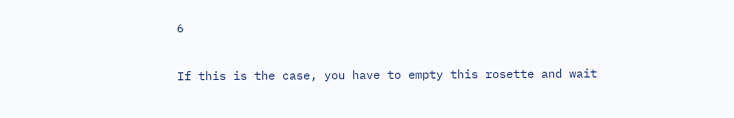6

If this is the case, you have to empty this rosette and wait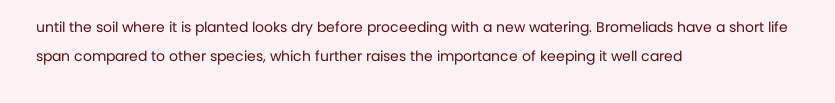until the soil where it is planted looks dry before proceeding with a new watering. Bromeliads have a short life span compared to other species, which further raises the importance of keeping it well cared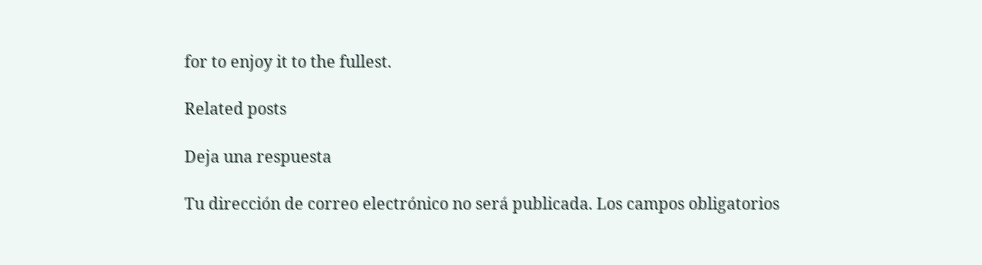for to enjoy it to the fullest.

Related posts

Deja una respuesta

Tu dirección de correo electrónico no será publicada. Los campos obligatorios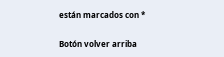están marcados con *

Botón volver arriba